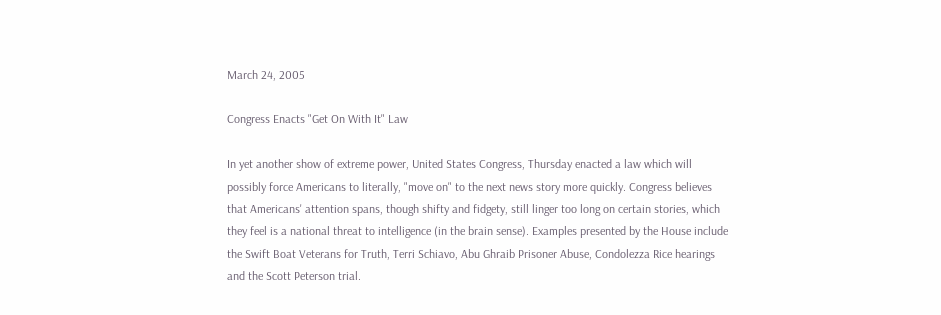March 24, 2005

Congress Enacts "Get On With It" Law

In yet another show of extreme power, United States Congress, Thursday enacted a law which will possibly force Americans to literally, "move on" to the next news story more quickly. Congress believes that Americans' attention spans, though shifty and fidgety, still linger too long on certain stories, which they feel is a national threat to intelligence (in the brain sense). Examples presented by the House include the Swift Boat Veterans for Truth, Terri Schiavo, Abu Ghraib Prisoner Abuse, Condolezza Rice hearings and the Scott Peterson trial.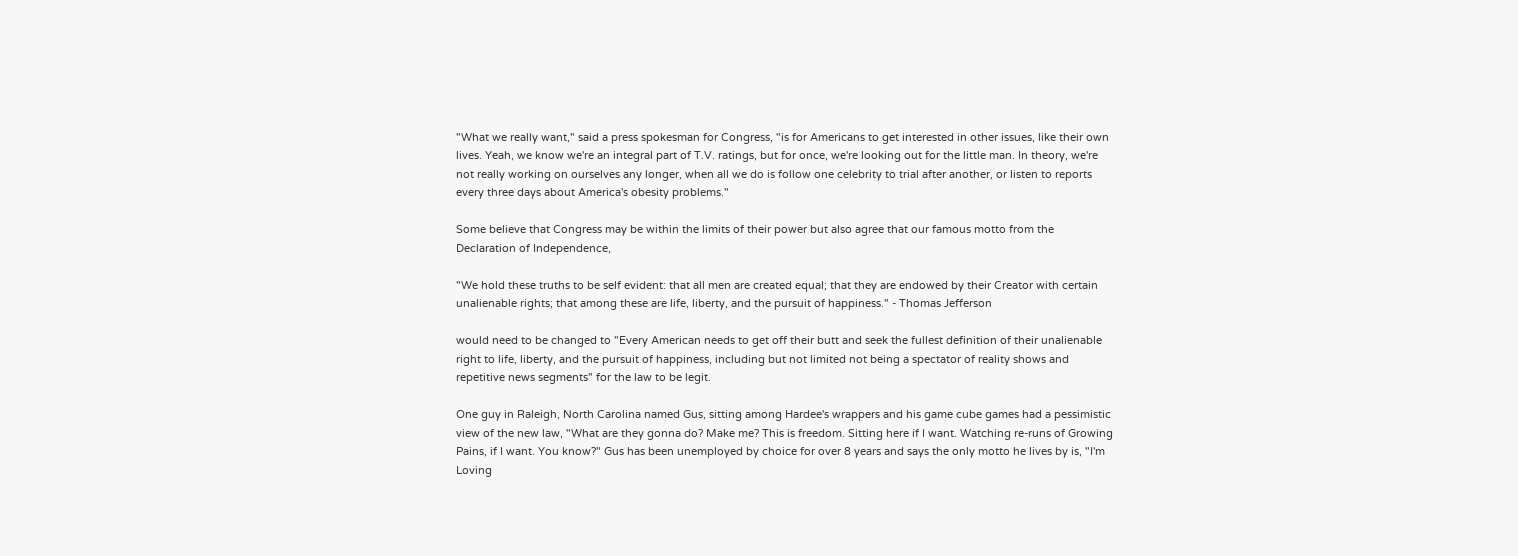"What we really want," said a press spokesman for Congress, "is for Americans to get interested in other issues, like their own lives. Yeah, we know we're an integral part of T.V. ratings, but for once, we're looking out for the little man. In theory, we're not really working on ourselves any longer, when all we do is follow one celebrity to trial after another, or listen to reports every three days about America's obesity problems."

Some believe that Congress may be within the limits of their power but also agree that our famous motto from the Declaration of Independence,

"We hold these truths to be self evident: that all men are created equal; that they are endowed by their Creator with certain unalienable rights; that among these are life, liberty, and the pursuit of happiness." - Thomas Jefferson

would need to be changed to "Every American needs to get off their butt and seek the fullest definition of their unalienable right to life, liberty, and the pursuit of happiness, including but not limited not being a spectator of reality shows and repetitive news segments" for the law to be legit.

One guy in Raleigh, North Carolina named Gus, sitting among Hardee's wrappers and his game cube games had a pessimistic view of the new law, "What are they gonna do? Make me? This is freedom. Sitting here if I want. Watching re-runs of Growing Pains, if I want. You know?" Gus has been unemployed by choice for over 8 years and says the only motto he lives by is, "I'm Loving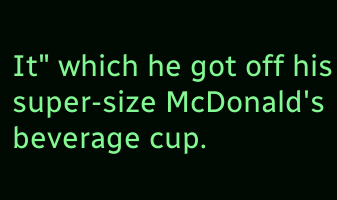It" which he got off his super-size McDonald's beverage cup.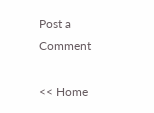Post a Comment

<< Home